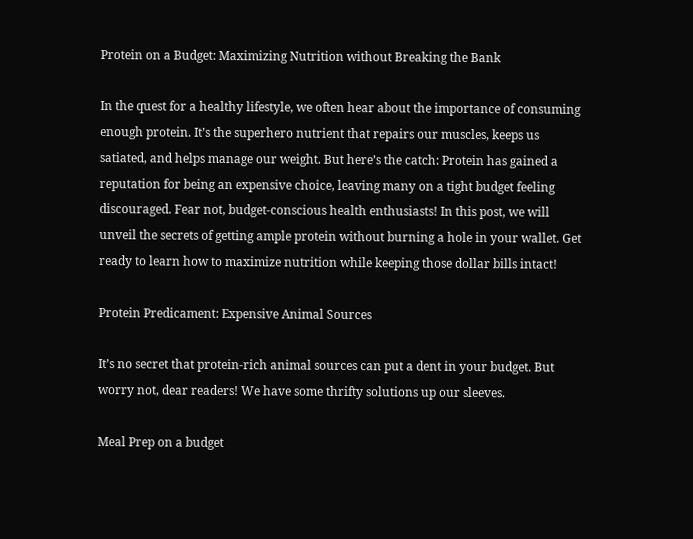Protein on a Budget: Maximizing Nutrition without Breaking the Bank

In the quest for a healthy lifestyle, we often hear about the importance of consuming enough protein. It’s the superhero nutrient that repairs our muscles, keeps us satiated, and helps manage our weight. But here’s the catch: Protein has gained a reputation for being an expensive choice, leaving many on a tight budget feeling discouraged. Fear not, budget-conscious health enthusiasts! In this post, we will unveil the secrets of getting ample protein without burning a hole in your wallet. Get ready to learn how to maximize nutrition while keeping those dollar bills intact!

Protein Predicament: Expensive Animal Sources

It’s no secret that protein-rich animal sources can put a dent in your budget. But worry not, dear readers! We have some thrifty solutions up our sleeves.

Meal Prep on a budget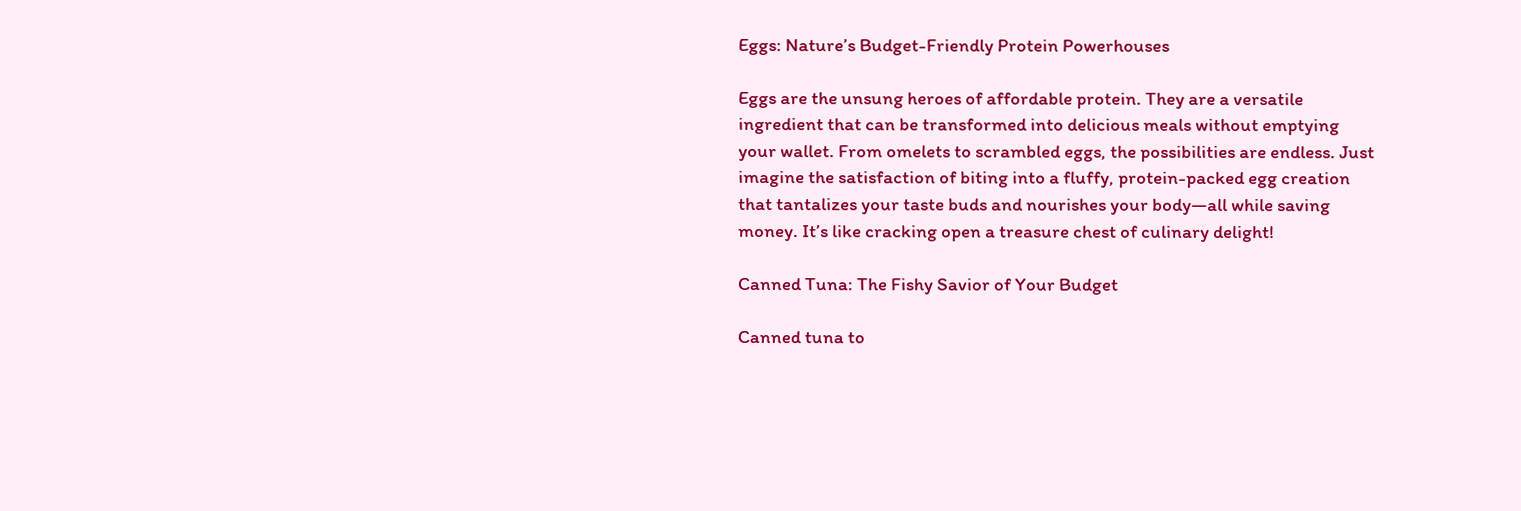Eggs: Nature’s Budget-Friendly Protein Powerhouses

Eggs are the unsung heroes of affordable protein. They are a versatile ingredient that can be transformed into delicious meals without emptying your wallet. From omelets to scrambled eggs, the possibilities are endless. Just imagine the satisfaction of biting into a fluffy, protein-packed egg creation that tantalizes your taste buds and nourishes your body—all while saving money. It’s like cracking open a treasure chest of culinary delight!

Canned Tuna: The Fishy Savior of Your Budget

Canned tuna to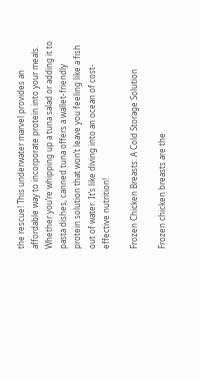the rescue! This underwater marvel provides an affordable way to incorporate protein into your meals. Whether you’re whipping up a tuna salad or adding it to pasta dishes, canned tuna offers a wallet-friendly protein solution that won’t leave you feeling like a fish out of water. It’s like diving into an ocean of cost-effective nutrition!

Frozen Chicken Breasts: A Cold Storage Solution

Frozen chicken breasts are the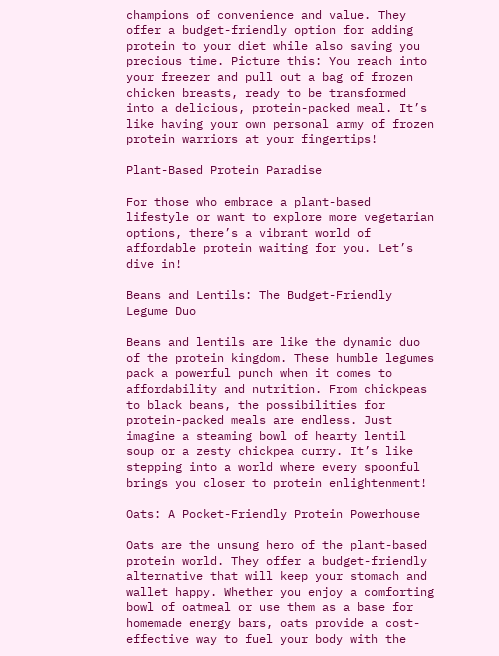champions of convenience and value. They offer a budget-friendly option for adding protein to your diet while also saving you precious time. Picture this: You reach into your freezer and pull out a bag of frozen chicken breasts, ready to be transformed into a delicious, protein-packed meal. It’s like having your own personal army of frozen protein warriors at your fingertips!

Plant-Based Protein Paradise

For those who embrace a plant-based lifestyle or want to explore more vegetarian options, there’s a vibrant world of affordable protein waiting for you. Let’s dive in!

Beans and Lentils: The Budget-Friendly Legume Duo

Beans and lentils are like the dynamic duo of the protein kingdom. These humble legumes pack a powerful punch when it comes to affordability and nutrition. From chickpeas to black beans, the possibilities for protein-packed meals are endless. Just imagine a steaming bowl of hearty lentil soup or a zesty chickpea curry. It’s like stepping into a world where every spoonful brings you closer to protein enlightenment!

Oats: A Pocket-Friendly Protein Powerhouse

Oats are the unsung hero of the plant-based protein world. They offer a budget-friendly alternative that will keep your stomach and wallet happy. Whether you enjoy a comforting bowl of oatmeal or use them as a base for homemade energy bars, oats provide a cost-effective way to fuel your body with the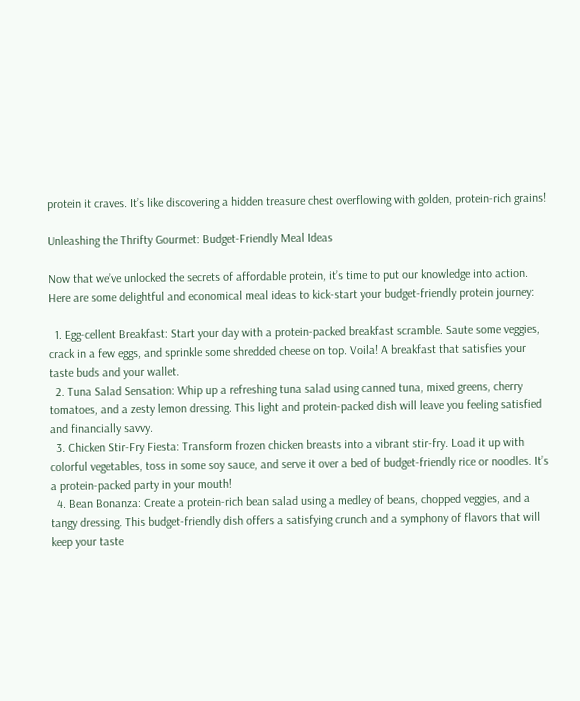protein it craves. It’s like discovering a hidden treasure chest overflowing with golden, protein-rich grains!

Unleashing the Thrifty Gourmet: Budget-Friendly Meal Ideas

Now that we’ve unlocked the secrets of affordable protein, it’s time to put our knowledge into action. Here are some delightful and economical meal ideas to kick-start your budget-friendly protein journey:

  1. Egg-cellent Breakfast: Start your day with a protein-packed breakfast scramble. Saute some veggies, crack in a few eggs, and sprinkle some shredded cheese on top. Voila! A breakfast that satisfies your taste buds and your wallet.
  2. Tuna Salad Sensation: Whip up a refreshing tuna salad using canned tuna, mixed greens, cherry tomatoes, and a zesty lemon dressing. This light and protein-packed dish will leave you feeling satisfied and financially savvy.
  3. Chicken Stir-Fry Fiesta: Transform frozen chicken breasts into a vibrant stir-fry. Load it up with colorful vegetables, toss in some soy sauce, and serve it over a bed of budget-friendly rice or noodles. It’s a protein-packed party in your mouth!
  4. Bean Bonanza: Create a protein-rich bean salad using a medley of beans, chopped veggies, and a tangy dressing. This budget-friendly dish offers a satisfying crunch and a symphony of flavors that will keep your taste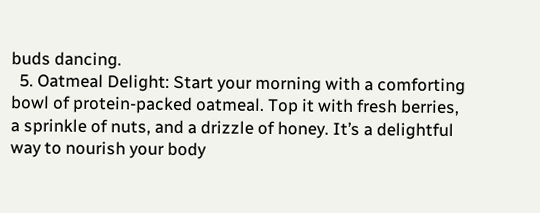buds dancing.
  5. Oatmeal Delight: Start your morning with a comforting bowl of protein-packed oatmeal. Top it with fresh berries, a sprinkle of nuts, and a drizzle of honey. It’s a delightful way to nourish your body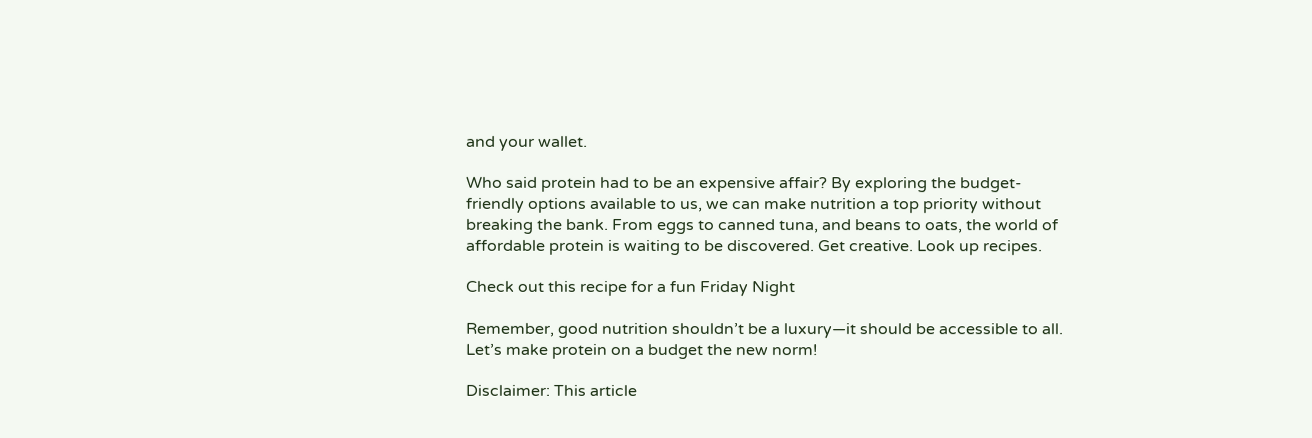and your wallet.

Who said protein had to be an expensive affair? By exploring the budget-friendly options available to us, we can make nutrition a top priority without breaking the bank. From eggs to canned tuna, and beans to oats, the world of affordable protein is waiting to be discovered. Get creative. Look up recipes.

Check out this recipe for a fun Friday Night

Remember, good nutrition shouldn’t be a luxury—it should be accessible to all. Let’s make protein on a budget the new norm!

Disclaimer: This article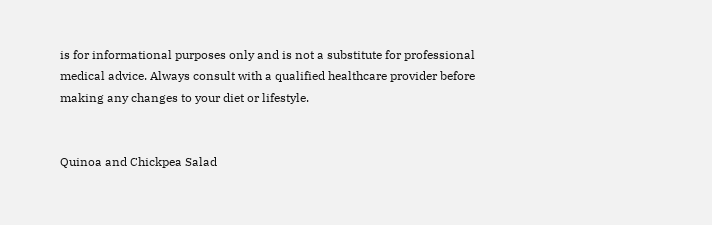is for informational purposes only and is not a substitute for professional medical advice. Always consult with a qualified healthcare provider before making any changes to your diet or lifestyle.


Quinoa and Chickpea Salad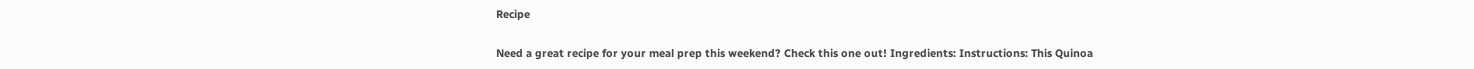Recipe

Need a great recipe for your meal prep this weekend? Check this one out! Ingredients: Instructions: This Quinoa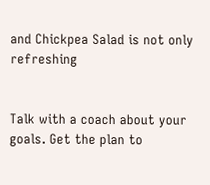and Chickpea Salad is not only refreshing


Talk with a coach about your goals. Get the plan to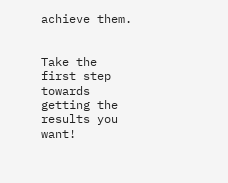achieve them.


Take the first step towards getting the results you want!